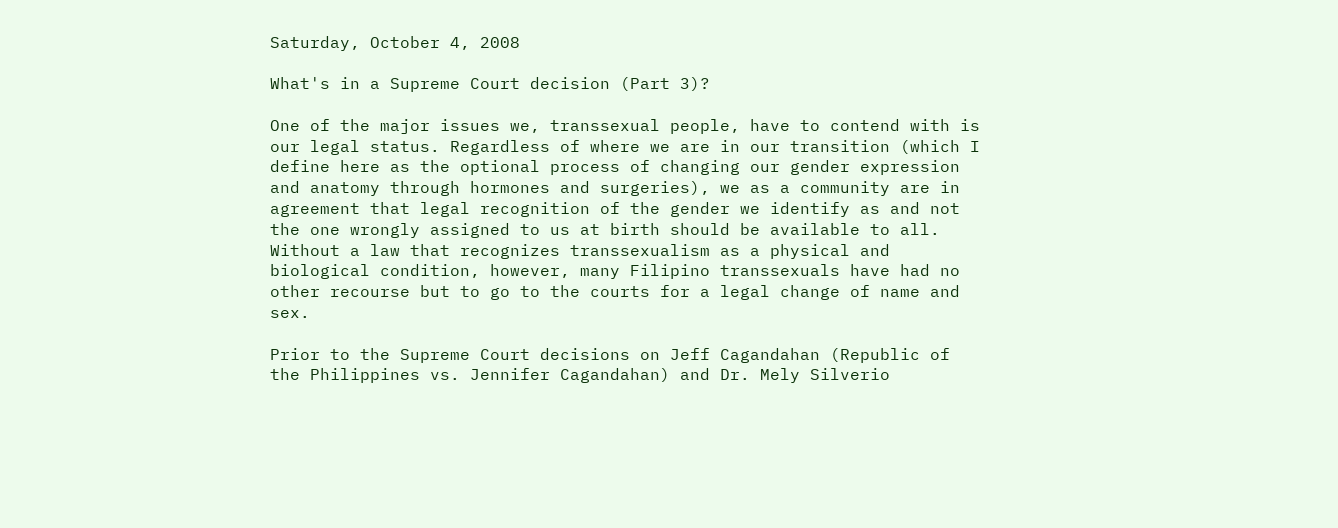Saturday, October 4, 2008

What's in a Supreme Court decision (Part 3)?

One of the major issues we, transsexual people, have to contend with is our legal status. Regardless of where we are in our transition (which I define here as the optional process of changing our gender expression and anatomy through hormones and surgeries), we as a community are in agreement that legal recognition of the gender we identify as and not the one wrongly assigned to us at birth should be available to all. Without a law that recognizes transsexualism as a physical and biological condition, however, many Filipino transsexuals have had no other recourse but to go to the courts for a legal change of name and sex.

Prior to the Supreme Court decisions on Jeff Cagandahan (Republic of the Philippines vs. Jennifer Cagandahan) and Dr. Mely Silverio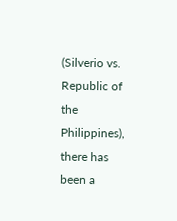(Silverio vs. Republic of the Philippines), there has been a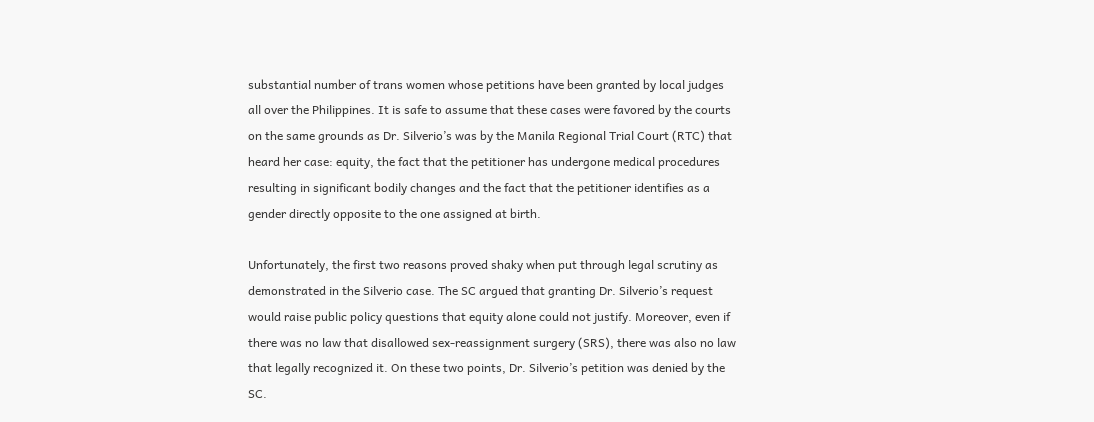substantial number of trans women whose petitions have been granted by local judges all over the Philippines. It is safe to assume that these cases were favored by the courts on the same grounds as Dr. Silverio’s was by the Manila Regional Trial Court (RTC) that heard her case: equity, the fact that the petitioner has undergone medical procedures resulting in significant bodily changes and the fact that the petitioner identifies as a gender directly opposite to the one assigned at birth.

Unfortunately, the first two reasons proved shaky when put through legal scrutiny as demonstrated in the Silverio case. The SC argued that granting Dr. Silverio’s request would raise public policy questions that equity alone could not justify. Moreover, even if there was no law that disallowed sex-reassignment surgery (SRS), there was also no law that legally recognized it. On these two points, Dr. Silverio’s petition was denied by the SC.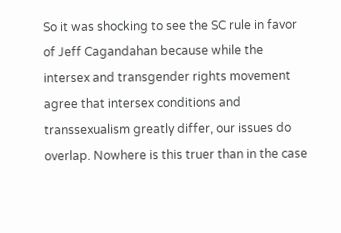So it was shocking to see the SC rule in favor of Jeff Cagandahan because while the intersex and transgender rights movement agree that intersex conditions and transsexualism greatly differ, our issues do overlap. Nowhere is this truer than in the case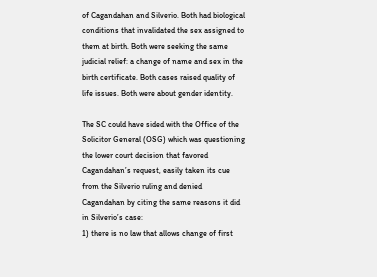of Cagandahan and Silverio. Both had biological conditions that invalidated the sex assigned to them at birth. Both were seeking the same judicial relief: a change of name and sex in the birth certificate. Both cases raised quality of life issues. Both were about gender identity.

The SC could have sided with the Office of the Solicitor General (OSG) which was questioning the lower court decision that favored Cagandahan’s request, easily taken its cue from the Silverio ruling and denied Cagandahan by citing the same reasons it did in Silverio’s case:
1) there is no law that allows change of first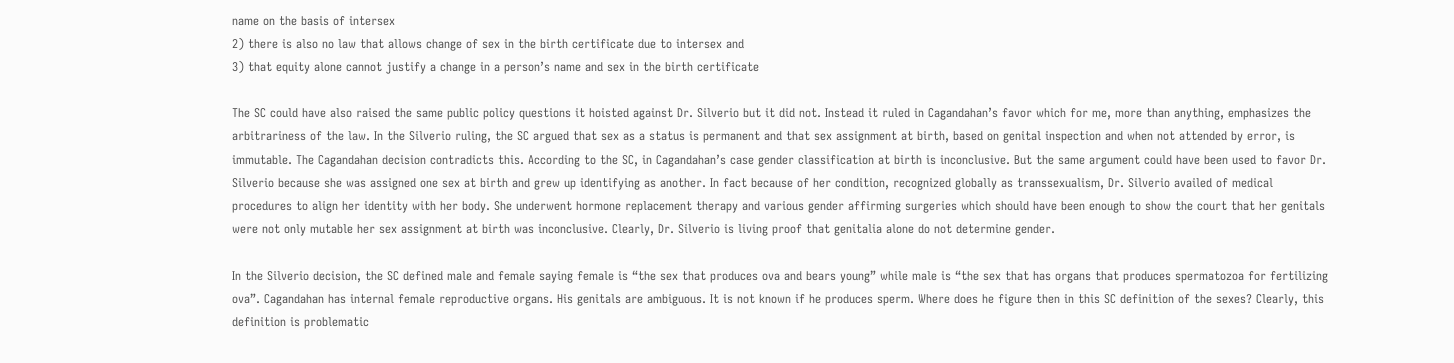name on the basis of intersex
2) there is also no law that allows change of sex in the birth certificate due to intersex and
3) that equity alone cannot justify a change in a person’s name and sex in the birth certificate

The SC could have also raised the same public policy questions it hoisted against Dr. Silverio but it did not. Instead it ruled in Cagandahan’s favor which for me, more than anything, emphasizes the arbitrariness of the law. In the Silverio ruling, the SC argued that sex as a status is permanent and that sex assignment at birth, based on genital inspection and when not attended by error, is immutable. The Cagandahan decision contradicts this. According to the SC, in Cagandahan’s case gender classification at birth is inconclusive. But the same argument could have been used to favor Dr. Silverio because she was assigned one sex at birth and grew up identifying as another. In fact because of her condition, recognized globally as transsexualism, Dr. Silverio availed of medical procedures to align her identity with her body. She underwent hormone replacement therapy and various gender affirming surgeries which should have been enough to show the court that her genitals were not only mutable her sex assignment at birth was inconclusive. Clearly, Dr. Silverio is living proof that genitalia alone do not determine gender.

In the Silverio decision, the SC defined male and female saying female is “the sex that produces ova and bears young” while male is “the sex that has organs that produces spermatozoa for fertilizing ova”. Cagandahan has internal female reproductive organs. His genitals are ambiguous. It is not known if he produces sperm. Where does he figure then in this SC definition of the sexes? Clearly, this definition is problematic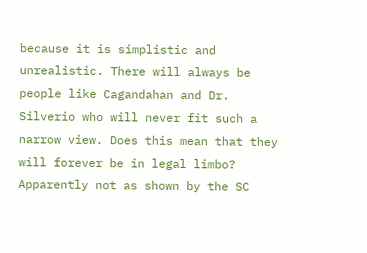because it is simplistic and unrealistic. There will always be people like Cagandahan and Dr. Silverio who will never fit such a narrow view. Does this mean that they will forever be in legal limbo? Apparently not as shown by the SC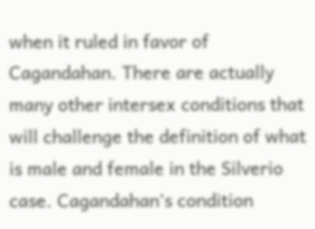when it ruled in favor of Cagandahan. There are actually many other intersex conditions that will challenge the definition of what is male and female in the Silverio case. Cagandahan’s condition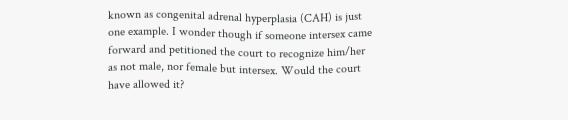known as congenital adrenal hyperplasia (CAH) is just one example. I wonder though if someone intersex came forward and petitioned the court to recognize him/her as not male, nor female but intersex. Would the court have allowed it?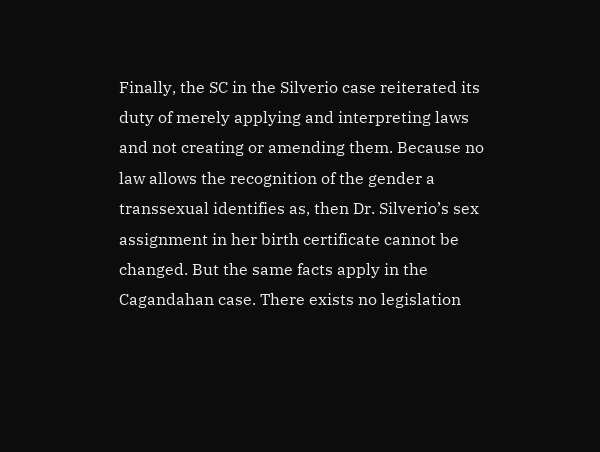Finally, the SC in the Silverio case reiterated its duty of merely applying and interpreting laws and not creating or amending them. Because no law allows the recognition of the gender a transsexual identifies as, then Dr. Silverio’s sex assignment in her birth certificate cannot be changed. But the same facts apply in the Cagandahan case. There exists no legislation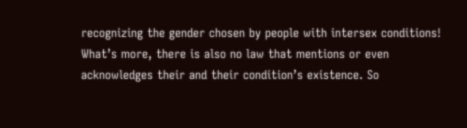recognizing the gender chosen by people with intersex conditions! What’s more, there is also no law that mentions or even acknowledges their and their condition’s existence. So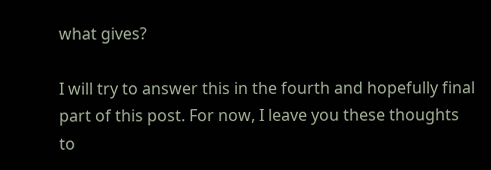what gives?

I will try to answer this in the fourth and hopefully final part of this post. For now, I leave you these thoughts to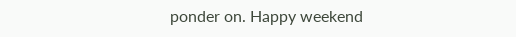ponder on. Happy weekend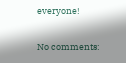everyone!

No comments: